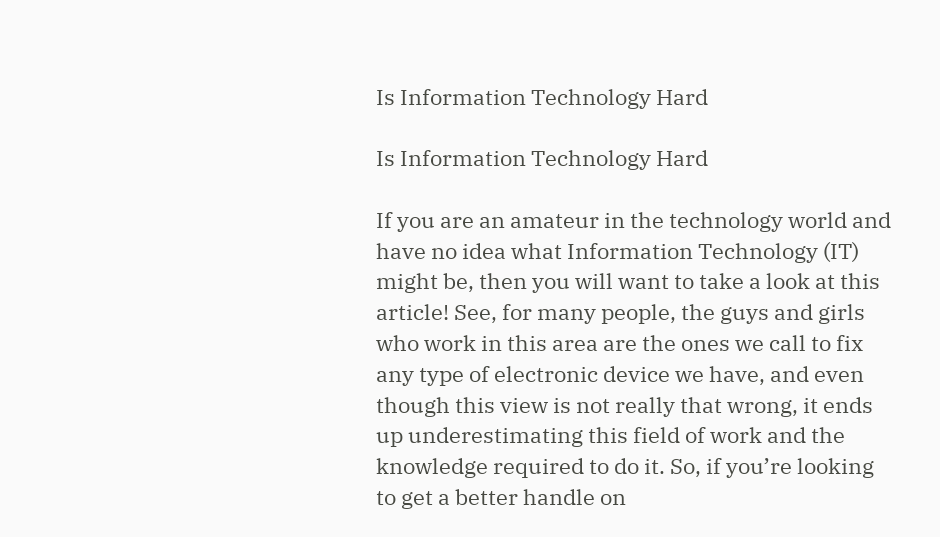Is Information Technology Hard

Is Information Technology Hard

If you are an amateur in the technology world and have no idea what Information Technology (IT) might be, then you will want to take a look at this article! See, for many people, the guys and girls who work in this area are the ones we call to fix any type of electronic device we have, and even though this view is not really that wrong, it ends up underestimating this field of work and the knowledge required to do it. So, if you’re looking to get a better handle on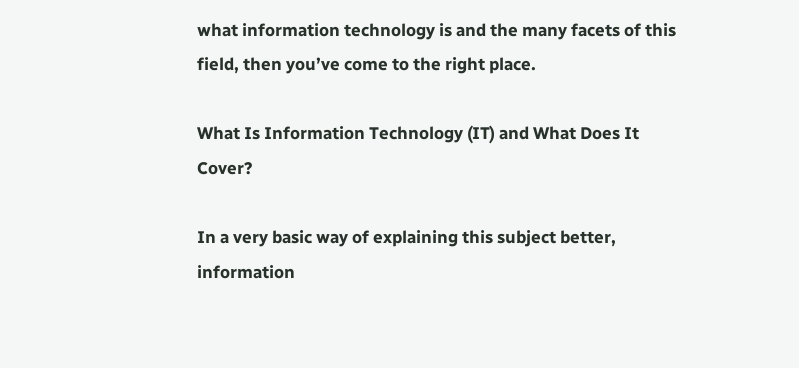what information technology is and the many facets of this field, then you’ve come to the right place.

What Is Information Technology (IT) and What Does It Cover?

In a very basic way of explaining this subject better, information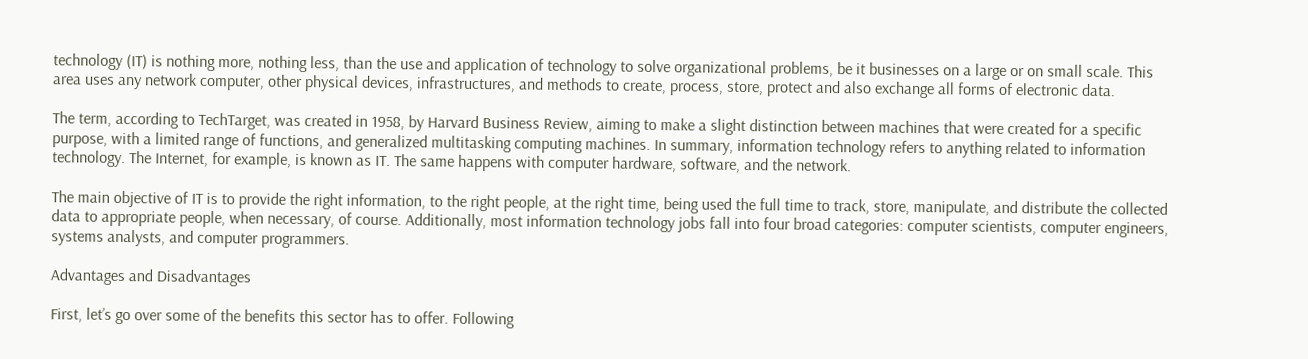technology (IT) is nothing more, nothing less, than the use and application of technology to solve organizational problems, be it businesses on a large or on small scale. This area uses any network computer, other physical devices, infrastructures, and methods to create, process, store, protect and also exchange all forms of electronic data.

The term, according to TechTarget, was created in 1958, by Harvard Business Review, aiming to make a slight distinction between machines that were created for a specific purpose, with a limited range of functions, and generalized multitasking computing machines. In summary, information technology refers to anything related to information technology. The Internet, for example, is known as IT. The same happens with computer hardware, software, and the network.

The main objective of IT is to provide the right information, to the right people, at the right time, being used the full time to track, store, manipulate, and distribute the collected data to appropriate people, when necessary, of course. Additionally, most information technology jobs fall into four broad categories: computer scientists, computer engineers, systems analysts, and computer programmers.

Advantages and Disadvantages

First, let’s go over some of the benefits this sector has to offer. Following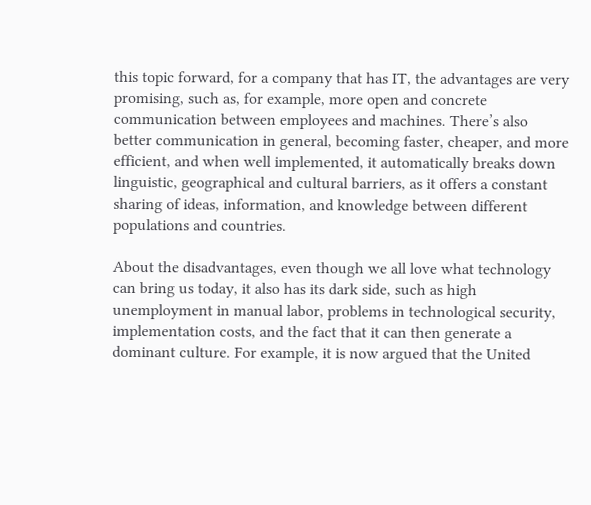this topic forward, for a company that has IT, the advantages are very promising, such as, for example, more open and concrete communication between employees and machines. There’s also better communication in general, becoming faster, cheaper, and more efficient, and when well implemented, it automatically breaks down linguistic, geographical and cultural barriers, as it offers a constant sharing of ideas, information, and knowledge between different populations and countries.

About the disadvantages, even though we all love what technology can bring us today, it also has its dark side, such as high unemployment in manual labor, problems in technological security, implementation costs, and the fact that it can then generate a dominant culture. For example, it is now argued that the United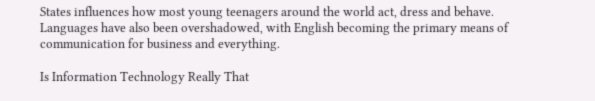States influences how most young teenagers around the world act, dress and behave. Languages have also been overshadowed, with English becoming the primary means of communication for business and everything.

Is Information Technology Really That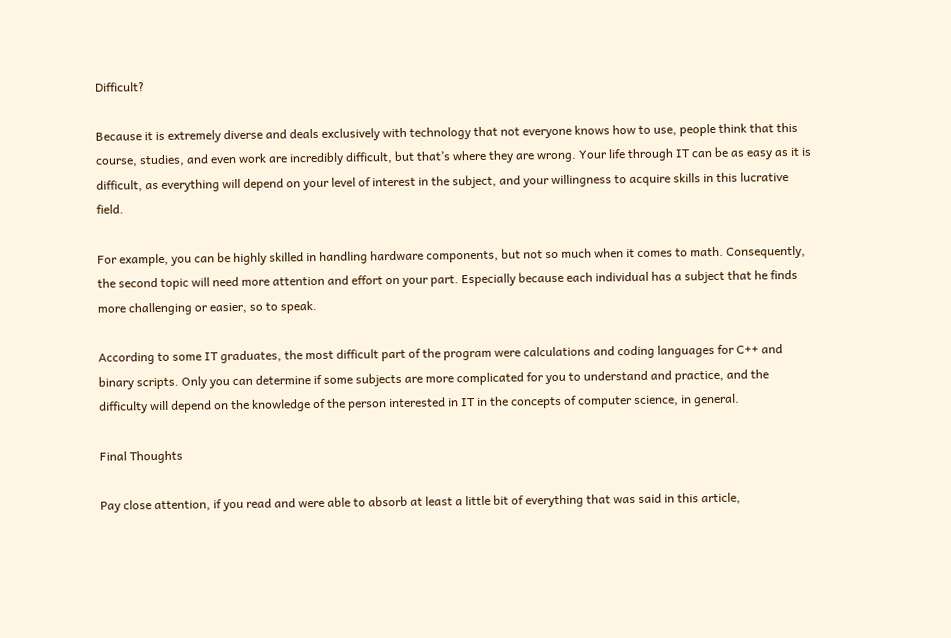Difficult?

Because it is extremely diverse and deals exclusively with technology that not everyone knows how to use, people think that this course, studies, and even work are incredibly difficult, but that’s where they are wrong. Your life through IT can be as easy as it is difficult, as everything will depend on your level of interest in the subject, and your willingness to acquire skills in this lucrative field.

For example, you can be highly skilled in handling hardware components, but not so much when it comes to math. Consequently, the second topic will need more attention and effort on your part. Especially because each individual has a subject that he finds more challenging or easier, so to speak.

According to some IT graduates, the most difficult part of the program were calculations and coding languages for C++ and binary scripts. Only you can determine if some subjects are more complicated for you to understand and practice, and the difficulty will depend on the knowledge of the person interested in IT in the concepts of computer science, in general.

Final Thoughts

Pay close attention, if you read and were able to absorb at least a little bit of everything that was said in this article,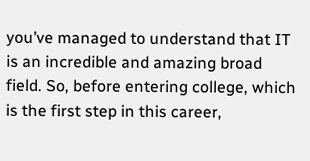you’ve managed to understand that IT is an incredible and amazing broad field. So, before entering college, which is the first step in this career,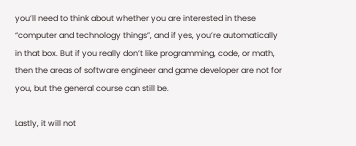you’ll need to think about whether you are interested in these “computer and technology things”, and if yes, you’re automatically in that box. But if you really don’t like programming, code, or math, then the areas of software engineer and game developer are not for you, but the general course can still be.

Lastly, it will not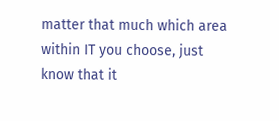matter that much which area within IT you choose, just know that it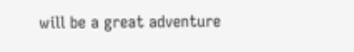will be a great adventure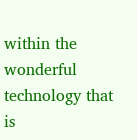within the wonderful technology that is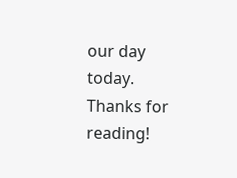our day today. Thanks for reading!